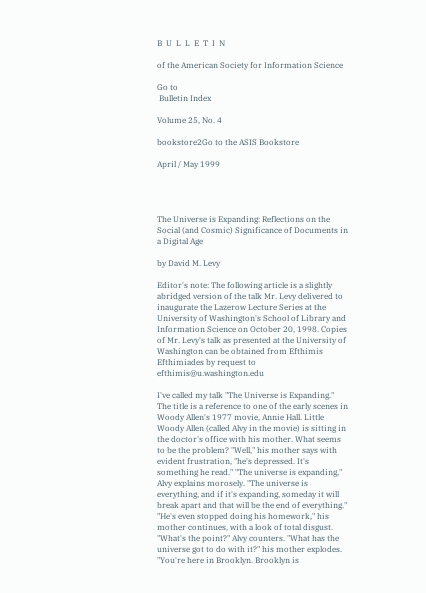B  U  L  L  E  T  I  N

of the American Society for Information Science

Go to
 Bulletin Index

Volume 25, No. 4

bookstore2Go to the ASIS Bookstore

April / May 1999




The Universe is Expanding: Reflections on the Social (and Cosmic) Significance of Documents in a Digital Age

by David M. Levy

Editor's note: The following article is a slightly abridged version of the talk Mr. Levy delivered to inaugurate the Lazerow Lecture Series at the University of Washington's School of Library and Information Science on October 20, 1998. Copies of Mr. Levy's talk as presented at the University of Washington can be obtained from Efthimis Efthimiades by request to efthimis@u.washington.edu

I've called my talk "The Universe is Expanding." The title is a reference to one of the early scenes in Woody Allen's 1977 movie, Annie Hall. Little Woody Allen (called Alvy in the movie) is sitting in the doctor's office with his mother. What seems to be the problem? "Well," his mother says with evident frustration, "he's depressed. It's something he read." "The universe is expanding," Alvy explains morosely. "The universe is everything, and if it's expanding, someday it will break apart and that will be the end of everything." "He's even stopped doing his homework," his mother continues, with a look of total disgust. "What's the point?" Alvy counters. "What has the universe got to do with it?" his mother explodes. "You're here in Brooklyn. Brooklyn is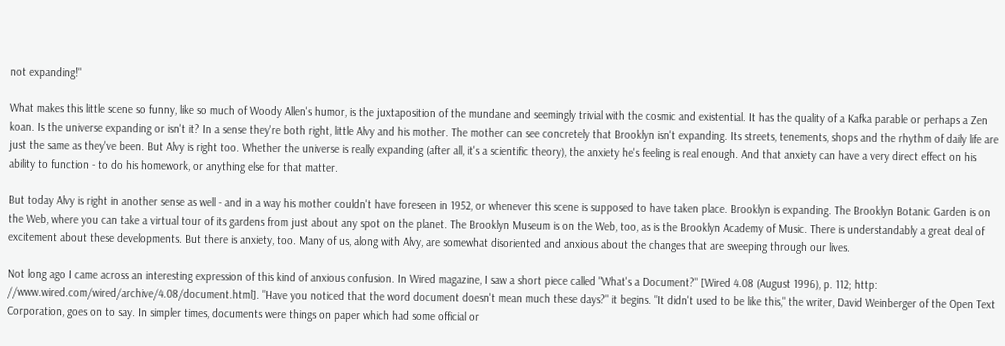not expanding!"

What makes this little scene so funny, like so much of Woody Allen's humor, is the juxtaposition of the mundane and seemingly trivial with the cosmic and existential. It has the quality of a Kafka parable or perhaps a Zen koan. Is the universe expanding or isn't it? In a sense they're both right, little Alvy and his mother. The mother can see concretely that Brooklyn isn't expanding. Its streets, tenements, shops and the rhythm of daily life are just the same as they've been. But Alvy is right too. Whether the universe is really expanding (after all, it's a scientific theory), the anxiety he's feeling is real enough. And that anxiety can have a very direct effect on his ability to function - to do his homework, or anything else for that matter.

But today Alvy is right in another sense as well - and in a way his mother couldn't have foreseen in 1952, or whenever this scene is supposed to have taken place. Brooklyn is expanding. The Brooklyn Botanic Garden is on the Web, where you can take a virtual tour of its gardens from just about any spot on the planet. The Brooklyn Museum is on the Web, too, as is the Brooklyn Academy of Music. There is understandably a great deal of excitement about these developments. But there is anxiety, too. Many of us, along with Alvy, are somewhat disoriented and anxious about the changes that are sweeping through our lives.

Not long ago I came across an interesting expression of this kind of anxious confusion. In Wired magazine, I saw a short piece called "What's a Document?" [Wired 4.08 (August 1996), p. 112; http: //www.wired.com/wired/archive/4.08/document.html]. "Have you noticed that the word document doesn't mean much these days?" it begins. "It didn't used to be like this," the writer, David Weinberger of the Open Text Corporation, goes on to say. In simpler times, documents were things on paper which had some official or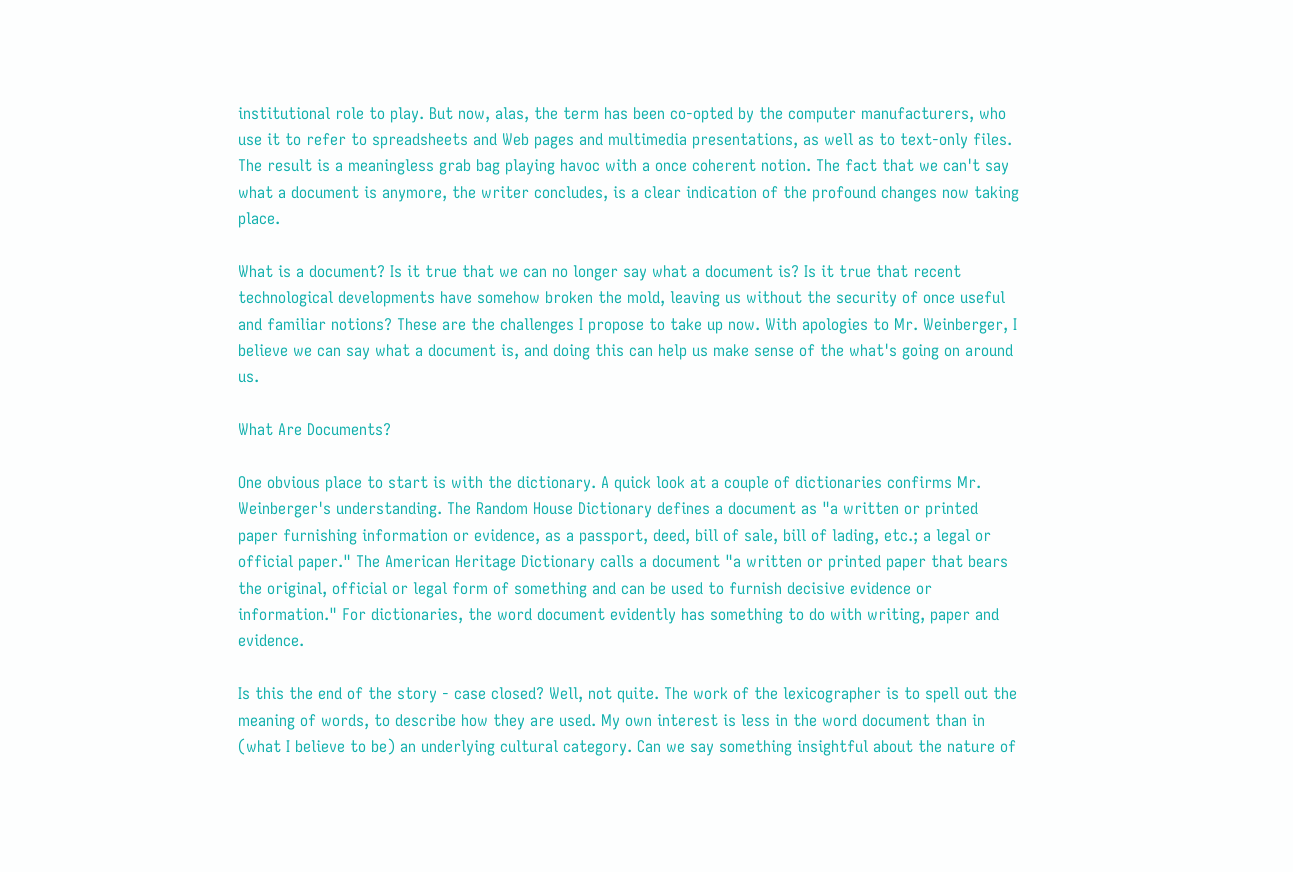institutional role to play. But now, alas, the term has been co-opted by the computer manufacturers, who use it to refer to spreadsheets and Web pages and multimedia presentations, as well as to text-only files. The result is a meaningless grab bag playing havoc with a once coherent notion. The fact that we can't say what a document is anymore, the writer concludes, is a clear indication of the profound changes now taking place.

What is a document? Is it true that we can no longer say what a document is? Is it true that recent technological developments have somehow broken the mold, leaving us without the security of once useful and familiar notions? These are the challenges I propose to take up now. With apologies to Mr. Weinberger, I believe we can say what a document is, and doing this can help us make sense of the what's going on around us.

What Are Documents?

One obvious place to start is with the dictionary. A quick look at a couple of dictionaries confirms Mr. Weinberger's understanding. The Random House Dictionary defines a document as "a written or printed paper furnishing information or evidence, as a passport, deed, bill of sale, bill of lading, etc.; a legal or official paper." The American Heritage Dictionary calls a document "a written or printed paper that bears the original, official or legal form of something and can be used to furnish decisive evidence or information." For dictionaries, the word document evidently has something to do with writing, paper and evidence.

Is this the end of the story - case closed? Well, not quite. The work of the lexicographer is to spell out the meaning of words, to describe how they are used. My own interest is less in the word document than in (what I believe to be) an underlying cultural category. Can we say something insightful about the nature of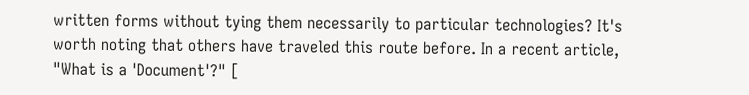written forms without tying them necessarily to particular technologies? It's worth noting that others have traveled this route before. In a recent article, "What is a 'Document'?" [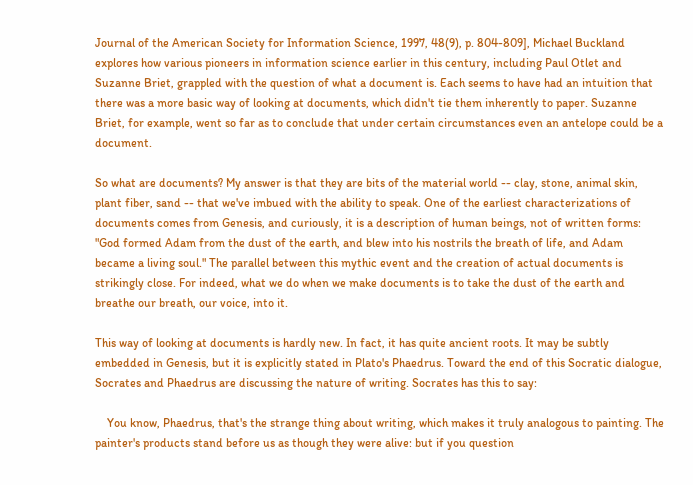Journal of the American Society for Information Science, 1997, 48(9), p. 804-809], Michael Buckland explores how various pioneers in information science earlier in this century, including Paul Otlet and Suzanne Briet, grappled with the question of what a document is. Each seems to have had an intuition that there was a more basic way of looking at documents, which didn't tie them inherently to paper. Suzanne Briet, for example, went so far as to conclude that under certain circumstances even an antelope could be a document.

So what are documents? My answer is that they are bits of the material world -- clay, stone, animal skin, plant fiber, sand -- that we've imbued with the ability to speak. One of the earliest characterizations of documents comes from Genesis, and curiously, it is a description of human beings, not of written forms: "God formed Adam from the dust of the earth, and blew into his nostrils the breath of life, and Adam became a living soul." The parallel between this mythic event and the creation of actual documents is strikingly close. For indeed, what we do when we make documents is to take the dust of the earth and breathe our breath, our voice, into it.

This way of looking at documents is hardly new. In fact, it has quite ancient roots. It may be subtly embedded in Genesis, but it is explicitly stated in Plato's Phaedrus. Toward the end of this Socratic dialogue, Socrates and Phaedrus are discussing the nature of writing. Socrates has this to say:

    You know, Phaedrus, that's the strange thing about writing, which makes it truly analogous to painting. The painter's products stand before us as though they were alive: but if you question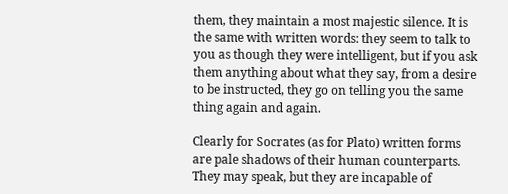them, they maintain a most majestic silence. It is the same with written words: they seem to talk to you as though they were intelligent, but if you ask them anything about what they say, from a desire to be instructed, they go on telling you the same thing again and again.

Clearly for Socrates (as for Plato) written forms are pale shadows of their human counterparts. They may speak, but they are incapable of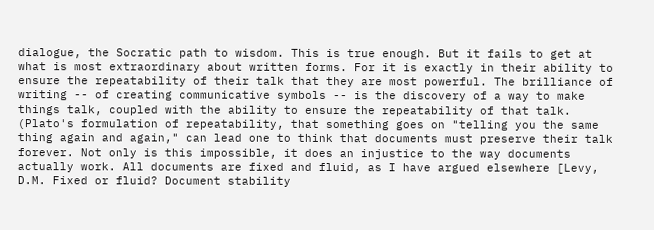dialogue, the Socratic path to wisdom. This is true enough. But it fails to get at what is most extraordinary about written forms. For it is exactly in their ability to ensure the repeatability of their talk that they are most powerful. The brilliance of writing -- of creating communicative symbols -- is the discovery of a way to make things talk, coupled with the ability to ensure the repeatability of that talk. (Plato's formulation of repeatability, that something goes on "telling you the same thing again and again," can lead one to think that documents must preserve their talk forever. Not only is this impossible, it does an injustice to the way documents actually work. All documents are fixed and fluid, as I have argued elsewhere [Levy, D.M. Fixed or fluid? Document stability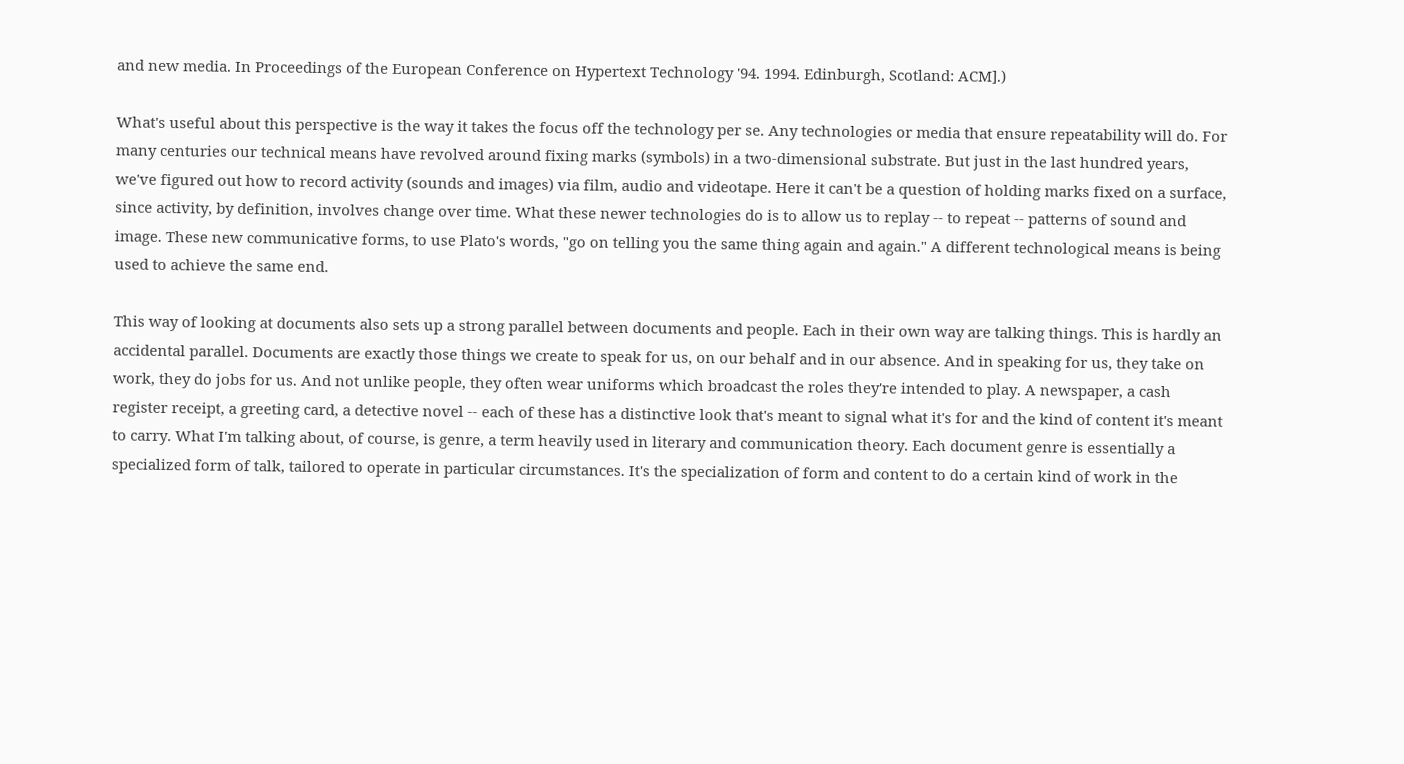and new media. In Proceedings of the European Conference on Hypertext Technology '94. 1994. Edinburgh, Scotland: ACM].)

What's useful about this perspective is the way it takes the focus off the technology per se. Any technologies or media that ensure repeatability will do. For many centuries our technical means have revolved around fixing marks (symbols) in a two-dimensional substrate. But just in the last hundred years, we've figured out how to record activity (sounds and images) via film, audio and videotape. Here it can't be a question of holding marks fixed on a surface, since activity, by definition, involves change over time. What these newer technologies do is to allow us to replay -- to repeat -- patterns of sound and image. These new communicative forms, to use Plato's words, "go on telling you the same thing again and again." A different technological means is being used to achieve the same end.

This way of looking at documents also sets up a strong parallel between documents and people. Each in their own way are talking things. This is hardly an accidental parallel. Documents are exactly those things we create to speak for us, on our behalf and in our absence. And in speaking for us, they take on work, they do jobs for us. And not unlike people, they often wear uniforms which broadcast the roles they're intended to play. A newspaper, a cash register receipt, a greeting card, a detective novel -- each of these has a distinctive look that's meant to signal what it's for and the kind of content it's meant to carry. What I'm talking about, of course, is genre, a term heavily used in literary and communication theory. Each document genre is essentially a specialized form of talk, tailored to operate in particular circumstances. It's the specialization of form and content to do a certain kind of work in the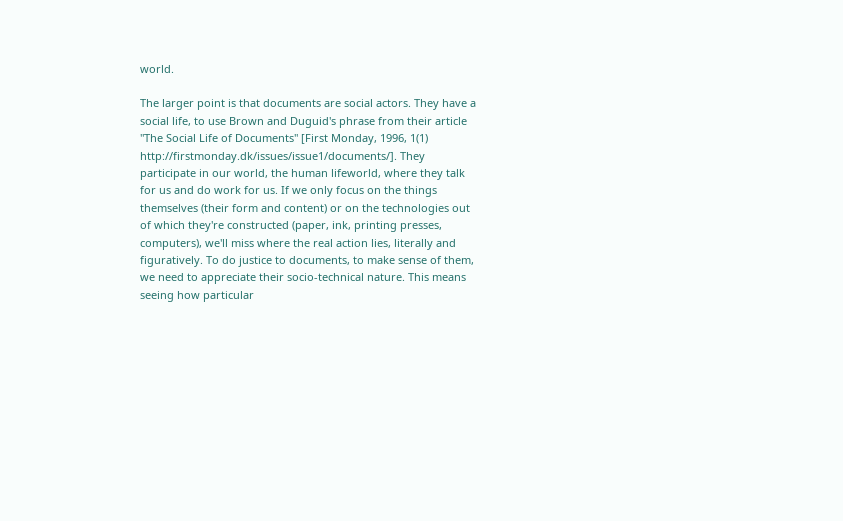world.

The larger point is that documents are social actors. They have a social life, to use Brown and Duguid's phrase from their article "The Social Life of Documents" [First Monday, 1996, 1(1) http://firstmonday.dk/issues/issue1/documents/]. They participate in our world, the human lifeworld, where they talk for us and do work for us. If we only focus on the things themselves (their form and content) or on the technologies out of which they're constructed (paper, ink, printing presses, computers), we'll miss where the real action lies, literally and figuratively. To do justice to documents, to make sense of them, we need to appreciate their socio-technical nature. This means seeing how particular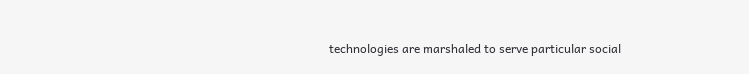technologies are marshaled to serve particular social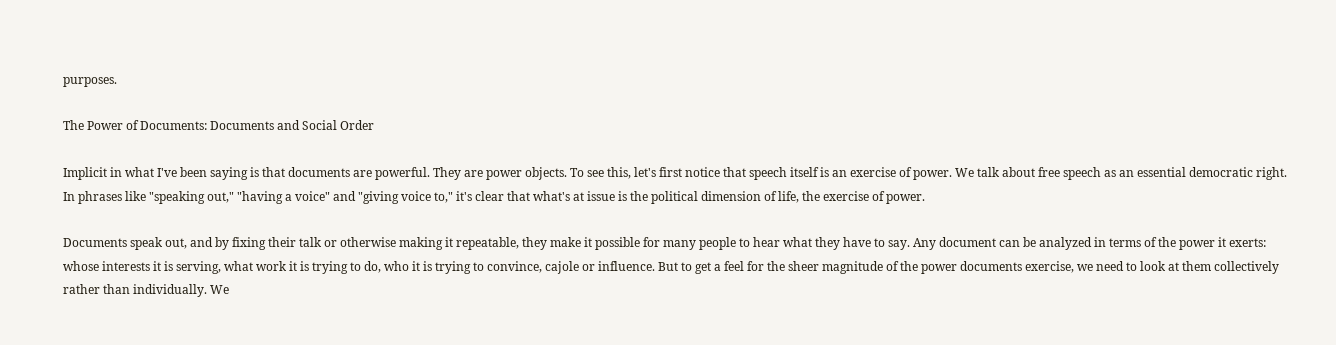purposes.

The Power of Documents: Documents and Social Order

Implicit in what I've been saying is that documents are powerful. They are power objects. To see this, let's first notice that speech itself is an exercise of power. We talk about free speech as an essential democratic right. In phrases like "speaking out," "having a voice" and "giving voice to," it's clear that what's at issue is the political dimension of life, the exercise of power.

Documents speak out, and by fixing their talk or otherwise making it repeatable, they make it possible for many people to hear what they have to say. Any document can be analyzed in terms of the power it exerts: whose interests it is serving, what work it is trying to do, who it is trying to convince, cajole or influence. But to get a feel for the sheer magnitude of the power documents exercise, we need to look at them collectively rather than individually. We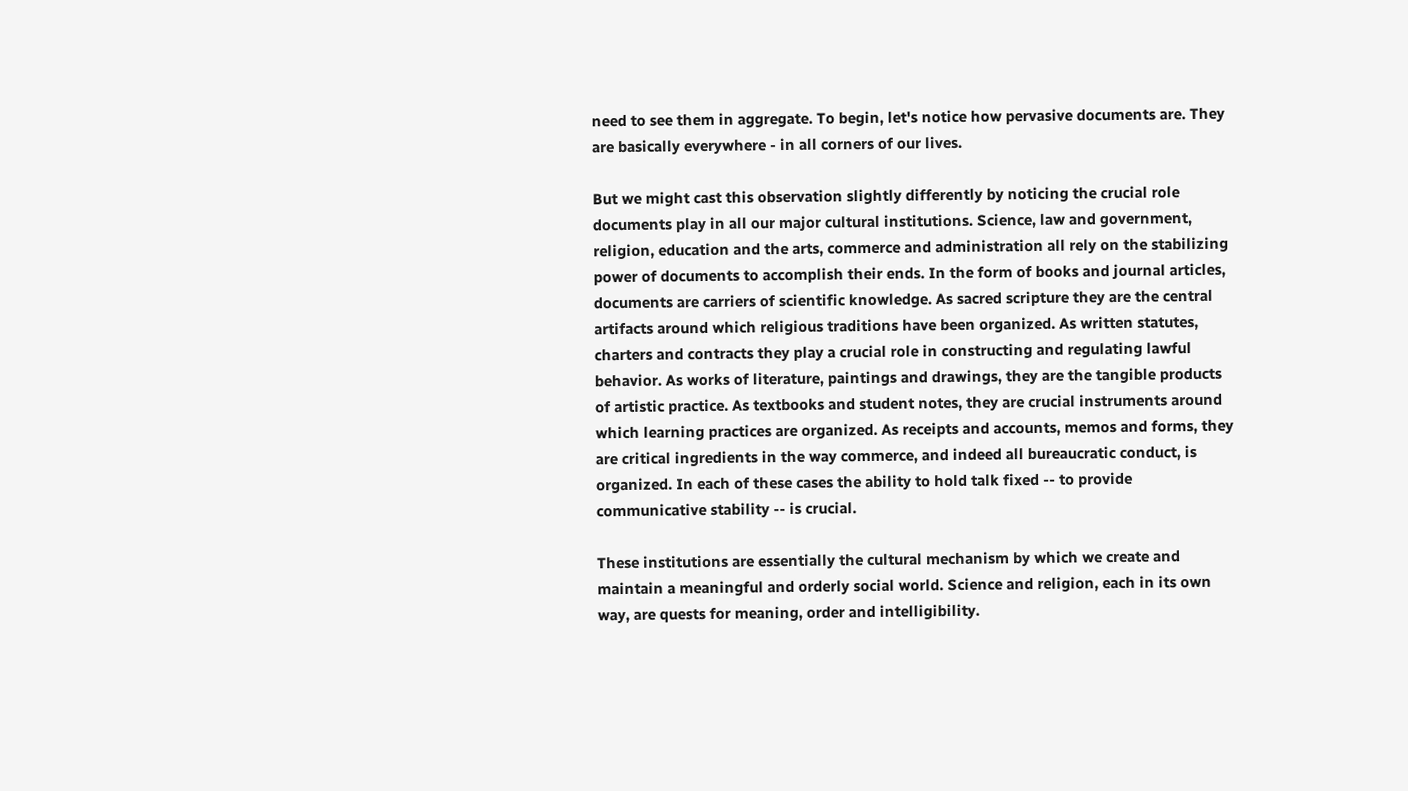need to see them in aggregate. To begin, let's notice how pervasive documents are. They are basically everywhere - in all corners of our lives.

But we might cast this observation slightly differently by noticing the crucial role documents play in all our major cultural institutions. Science, law and government, religion, education and the arts, commerce and administration all rely on the stabilizing power of documents to accomplish their ends. In the form of books and journal articles, documents are carriers of scientific knowledge. As sacred scripture they are the central artifacts around which religious traditions have been organized. As written statutes, charters and contracts they play a crucial role in constructing and regulating lawful behavior. As works of literature, paintings and drawings, they are the tangible products of artistic practice. As textbooks and student notes, they are crucial instruments around which learning practices are organized. As receipts and accounts, memos and forms, they are critical ingredients in the way commerce, and indeed all bureaucratic conduct, is organized. In each of these cases the ability to hold talk fixed -- to provide communicative stability -- is crucial.

These institutions are essentially the cultural mechanism by which we create and maintain a meaningful and orderly social world. Science and religion, each in its own way, are quests for meaning, order and intelligibility.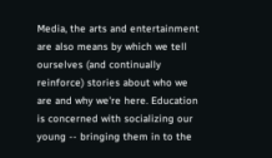Media, the arts and entertainment are also means by which we tell ourselves (and continually reinforce) stories about who we are and why we're here. Education is concerned with socializing our young -- bringing them in to the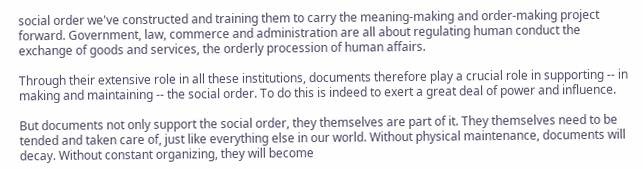social order we've constructed and training them to carry the meaning-making and order-making project forward. Government, law, commerce and administration are all about regulating human conduct the exchange of goods and services, the orderly procession of human affairs.

Through their extensive role in all these institutions, documents therefore play a crucial role in supporting -- in making and maintaining -- the social order. To do this is indeed to exert a great deal of power and influence.

But documents not only support the social order, they themselves are part of it. They themselves need to be tended and taken care of, just like everything else in our world. Without physical maintenance, documents will decay. Without constant organizing, they will become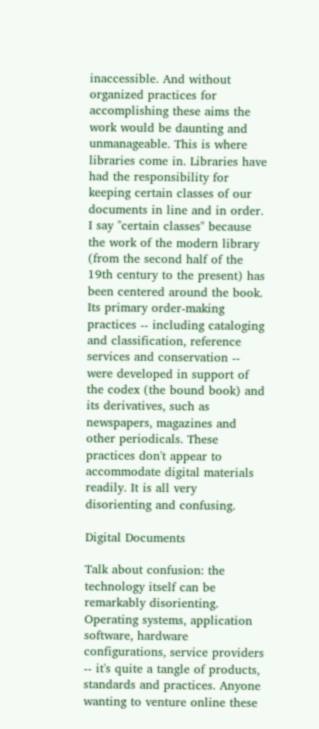inaccessible. And without organized practices for accomplishing these aims the work would be daunting and unmanageable. This is where libraries come in. Libraries have had the responsibility for keeping certain classes of our documents in line and in order. I say "certain classes" because the work of the modern library (from the second half of the 19th century to the present) has been centered around the book. Its primary order-making practices -- including cataloging and classification, reference services and conservation -- were developed in support of the codex (the bound book) and its derivatives, such as newspapers, magazines and other periodicals. These practices don't appear to accommodate digital materials readily. It is all very disorienting and confusing.

Digital Documents

Talk about confusion: the technology itself can be remarkably disorienting. Operating systems, application software, hardware configurations, service providers -- it's quite a tangle of products, standards and practices. Anyone wanting to venture online these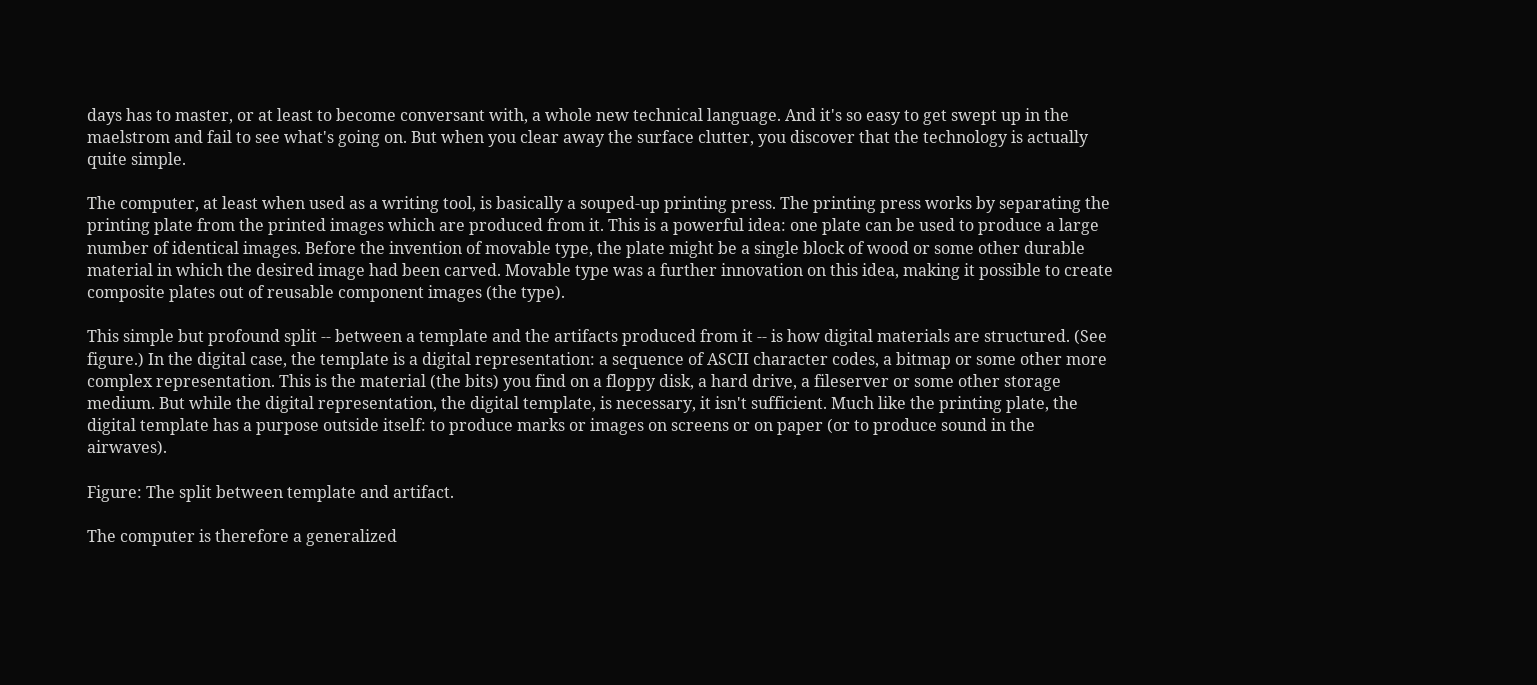days has to master, or at least to become conversant with, a whole new technical language. And it's so easy to get swept up in the maelstrom and fail to see what's going on. But when you clear away the surface clutter, you discover that the technology is actually quite simple.

The computer, at least when used as a writing tool, is basically a souped-up printing press. The printing press works by separating the printing plate from the printed images which are produced from it. This is a powerful idea: one plate can be used to produce a large number of identical images. Before the invention of movable type, the plate might be a single block of wood or some other durable material in which the desired image had been carved. Movable type was a further innovation on this idea, making it possible to create composite plates out of reusable component images (the type).

This simple but profound split -- between a template and the artifacts produced from it -- is how digital materials are structured. (See figure.) In the digital case, the template is a digital representation: a sequence of ASCII character codes, a bitmap or some other more complex representation. This is the material (the bits) you find on a floppy disk, a hard drive, a fileserver or some other storage medium. But while the digital representation, the digital template, is necessary, it isn't sufficient. Much like the printing plate, the digital template has a purpose outside itself: to produce marks or images on screens or on paper (or to produce sound in the airwaves).

Figure: The split between template and artifact.

The computer is therefore a generalized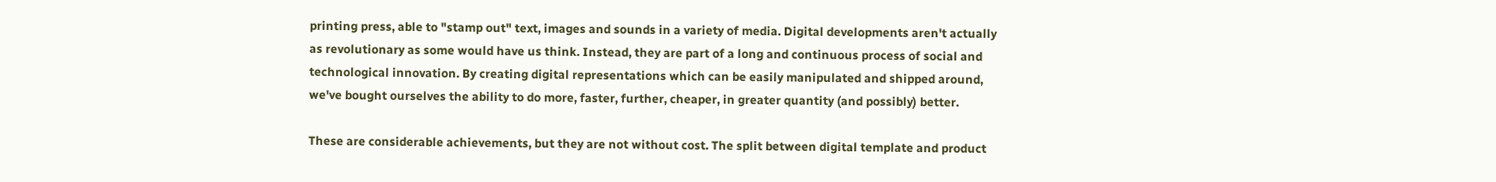printing press, able to "stamp out" text, images and sounds in a variety of media. Digital developments aren't actually as revolutionary as some would have us think. Instead, they are part of a long and continuous process of social and technological innovation. By creating digital representations which can be easily manipulated and shipped around, we've bought ourselves the ability to do more, faster, further, cheaper, in greater quantity (and possibly) better.

These are considerable achievements, but they are not without cost. The split between digital template and product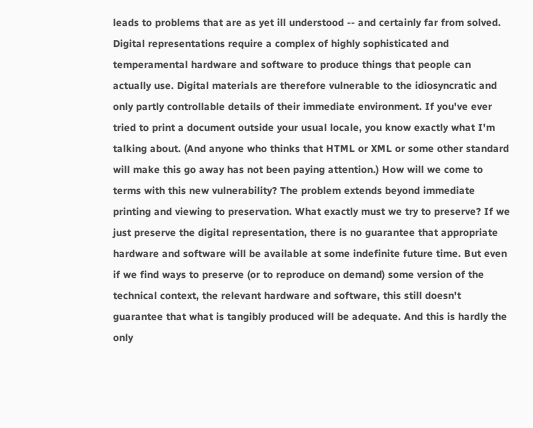leads to problems that are as yet ill understood -- and certainly far from solved. Digital representations require a complex of highly sophisticated and temperamental hardware and software to produce things that people can actually use. Digital materials are therefore vulnerable to the idiosyncratic and only partly controllable details of their immediate environment. If you've ever tried to print a document outside your usual locale, you know exactly what I'm talking about. (And anyone who thinks that HTML or XML or some other standard will make this go away has not been paying attention.) How will we come to terms with this new vulnerability? The problem extends beyond immediate printing and viewing to preservation. What exactly must we try to preserve? If we just preserve the digital representation, there is no guarantee that appropriate hardware and software will be available at some indefinite future time. But even if we find ways to preserve (or to reproduce on demand) some version of the technical context, the relevant hardware and software, this still doesn't guarantee that what is tangibly produced will be adequate. And this is hardly the only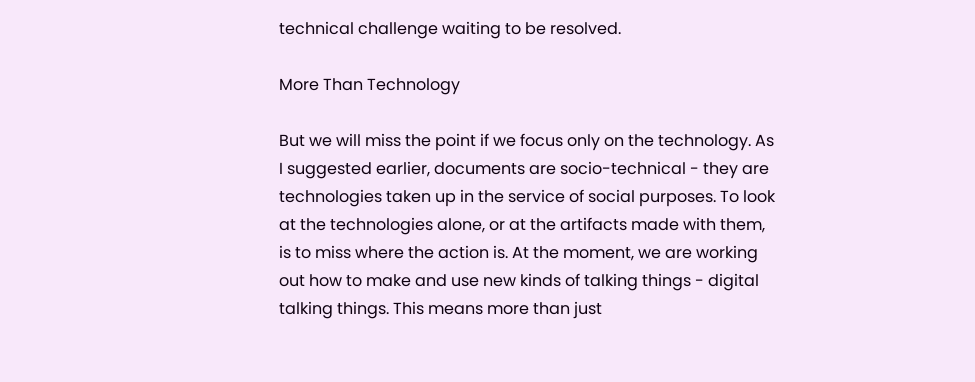technical challenge waiting to be resolved.

More Than Technology

But we will miss the point if we focus only on the technology. As I suggested earlier, documents are socio-technical - they are technologies taken up in the service of social purposes. To look at the technologies alone, or at the artifacts made with them, is to miss where the action is. At the moment, we are working out how to make and use new kinds of talking things - digital talking things. This means more than just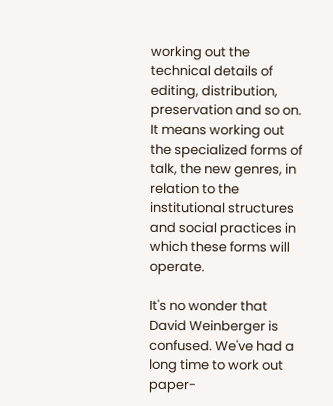working out the technical details of editing, distribution, preservation and so on. It means working out the specialized forms of talk, the new genres, in relation to the institutional structures and social practices in which these forms will operate.

It's no wonder that David Weinberger is confused. We've had a long time to work out paper-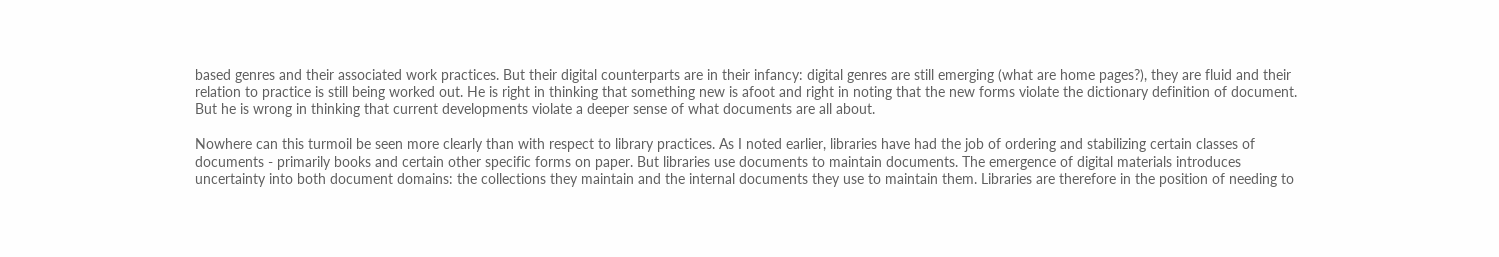based genres and their associated work practices. But their digital counterparts are in their infancy: digital genres are still emerging (what are home pages?), they are fluid and their relation to practice is still being worked out. He is right in thinking that something new is afoot and right in noting that the new forms violate the dictionary definition of document. But he is wrong in thinking that current developments violate a deeper sense of what documents are all about.

Nowhere can this turmoil be seen more clearly than with respect to library practices. As I noted earlier, libraries have had the job of ordering and stabilizing certain classes of documents - primarily books and certain other specific forms on paper. But libraries use documents to maintain documents. The emergence of digital materials introduces uncertainty into both document domains: the collections they maintain and the internal documents they use to maintain them. Libraries are therefore in the position of needing to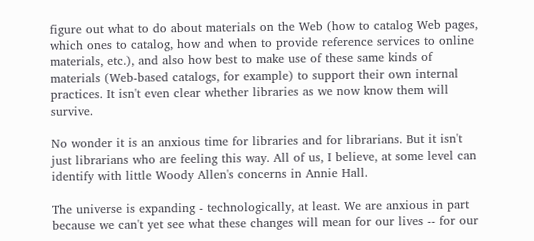figure out what to do about materials on the Web (how to catalog Web pages, which ones to catalog, how and when to provide reference services to online materials, etc.), and also how best to make use of these same kinds of materials (Web-based catalogs, for example) to support their own internal practices. It isn't even clear whether libraries as we now know them will survive.

No wonder it is an anxious time for libraries and for librarians. But it isn't just librarians who are feeling this way. All of us, I believe, at some level can identify with little Woody Allen's concerns in Annie Hall.

The universe is expanding - technologically, at least. We are anxious in part because we can't yet see what these changes will mean for our lives -- for our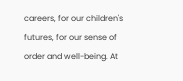careers, for our children's futures, for our sense of order and well-being. At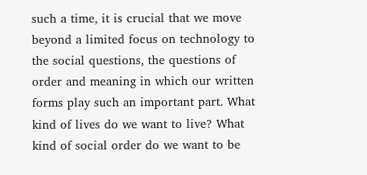such a time, it is crucial that we move beyond a limited focus on technology to the social questions, the questions of order and meaning in which our written forms play such an important part. What kind of lives do we want to live? What kind of social order do we want to be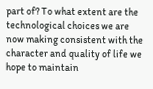part of? To what extent are the technological choices we are now making consistent with the character and quality of life we hope to maintain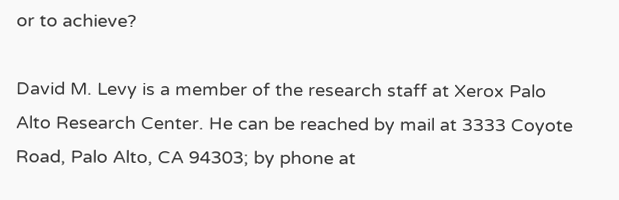or to achieve?

David M. Levy is a member of the research staff at Xerox Palo Alto Research Center. He can be reached by mail at 3333 Coyote Road, Palo Alto, CA 94303; by phone at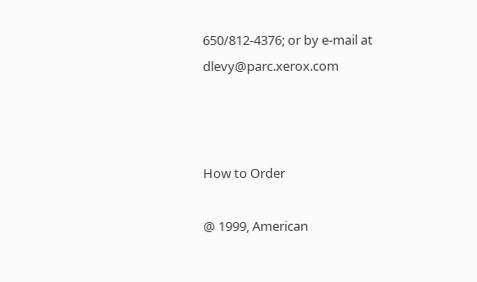650/812-4376; or by e-mail at dlevy@parc.xerox.com



How to Order

@ 1999, American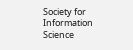Society for Information Science